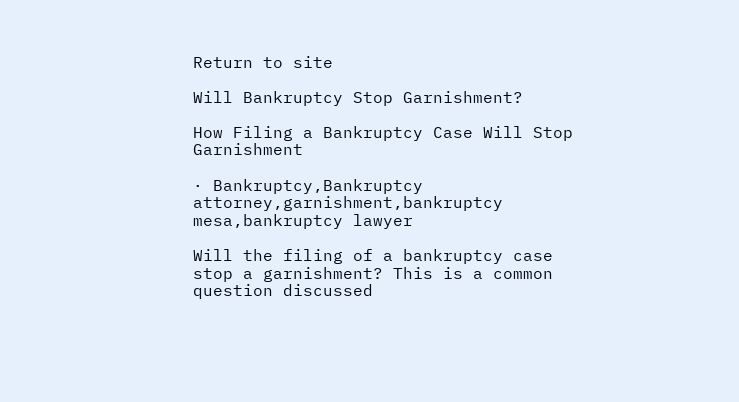Return to site

Will Bankruptcy Stop Garnishment?

How Filing a Bankruptcy Case Will Stop Garnishment

· Bankruptcy,Bankruptcy attorney,garnishment,bankruptcy mesa,bankruptcy lawyer

Will the filing of a bankruptcy case stop a garnishment? This is a common question discussed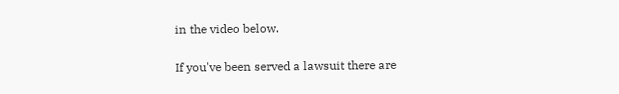in the video below.

If you've been served a lawsuit there are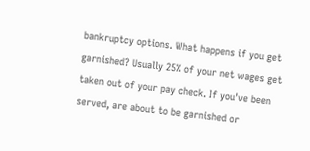bankruptcy options. What happens if you get garnished? Usually 25% of your net wages get taken out of your pay check. If you've been served, are about to be garnished or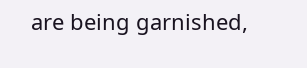are being garnished,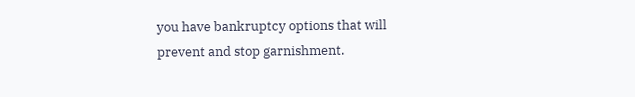you have bankruptcy options that will prevent and stop garnishment.